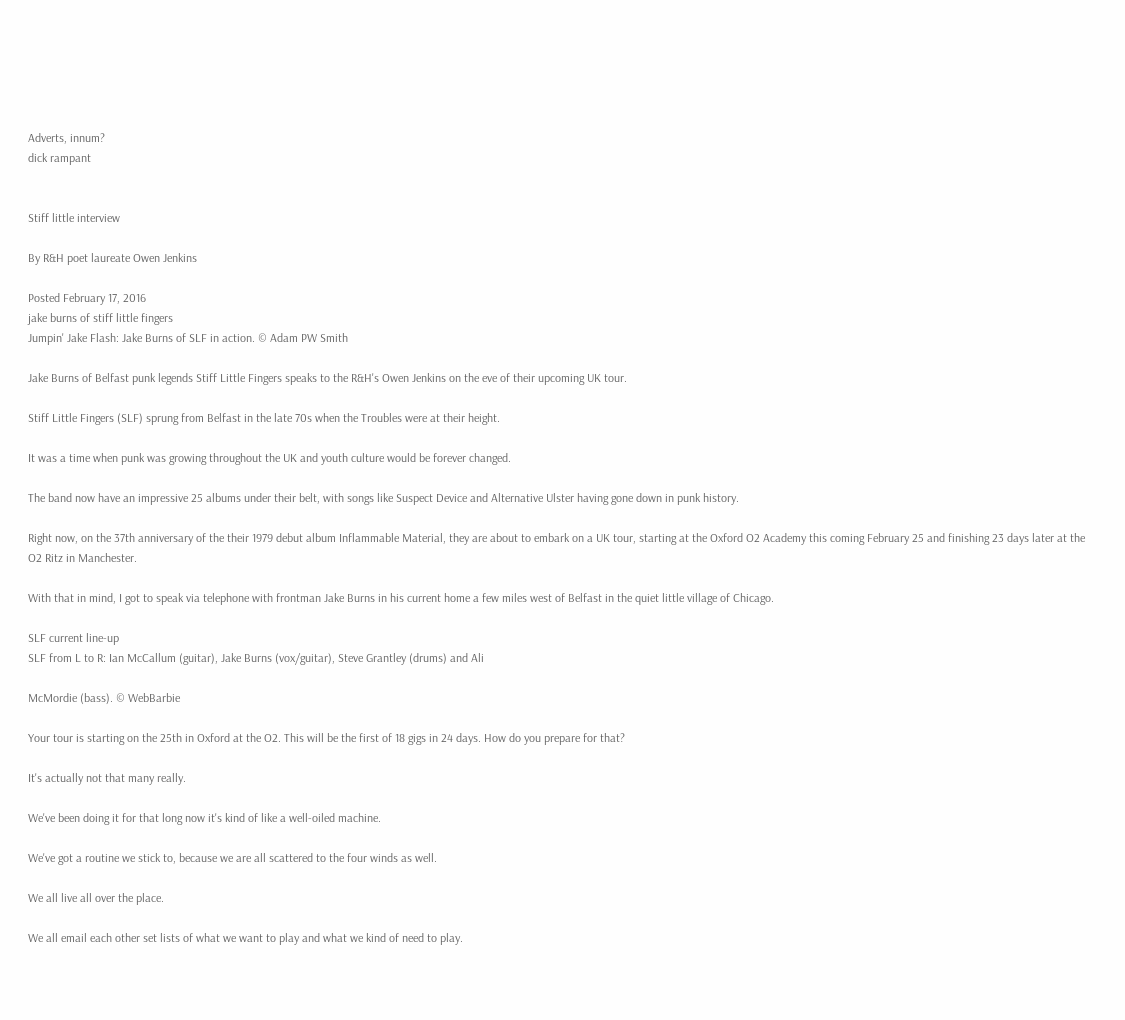Adverts, innum?
dick rampant


Stiff little interview

By R&H poet laureate Owen Jenkins

Posted February 17, 2016
jake burns of stiff little fingers
Jumpin' Jake Flash: Jake Burns of SLF in action. © Adam PW Smith

Jake Burns of Belfast punk legends Stiff Little Fingers speaks to the R&H's Owen Jenkins on the eve of their upcoming UK tour.

Stiff Little Fingers (SLF) sprung from Belfast in the late 70s when the Troubles were at their height.

It was a time when punk was growing throughout the UK and youth culture would be forever changed.

The band now have an impressive 25 albums under their belt, with songs like Suspect Device and Alternative Ulster having gone down in punk history.

Right now, on the 37th anniversary of the their 1979 debut album Inflammable Material, they are about to embark on a UK tour, starting at the Oxford O2 Academy this coming February 25 and finishing 23 days later at the O2 Ritz in Manchester.

With that in mind, I got to speak via telephone with frontman Jake Burns in his current home a few miles west of Belfast in the quiet little village of Chicago.

SLF current line-up
SLF from L to R: Ian McCallum (guitar), Jake Burns (vox/guitar), Steve Grantley (drums) and Ali

McMordie (bass). © WebBarbie

Your tour is starting on the 25th in Oxford at the O2. This will be the first of 18 gigs in 24 days. How do you prepare for that?

It's actually not that many really.

We've been doing it for that long now it's kind of like a well-oiled machine.

We've got a routine we stick to, because we are all scattered to the four winds as well.

We all live all over the place.

We all email each other set lists of what we want to play and what we kind of need to play.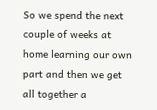So we spend the next couple of weeks at home learning our own part and then we get all together a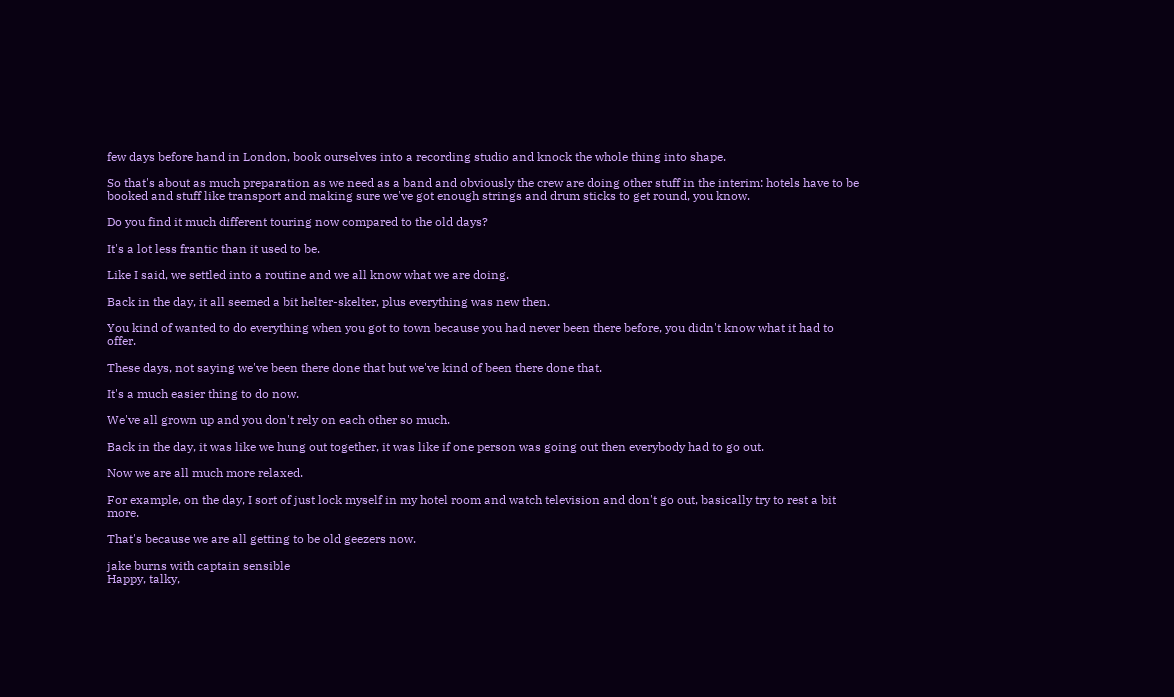few days before hand in London, book ourselves into a recording studio and knock the whole thing into shape.

So that's about as much preparation as we need as a band and obviously the crew are doing other stuff in the interim: hotels have to be booked and stuff like transport and making sure we've got enough strings and drum sticks to get round, you know.

Do you find it much different touring now compared to the old days?

It's a lot less frantic than it used to be.

Like I said, we settled into a routine and we all know what we are doing.

Back in the day, it all seemed a bit helter-skelter, plus everything was new then.

You kind of wanted to do everything when you got to town because you had never been there before, you didn't know what it had to offer.

These days, not saying we've been there done that but we've kind of been there done that.

It's a much easier thing to do now.

We've all grown up and you don't rely on each other so much.

Back in the day, it was like we hung out together, it was like if one person was going out then everybody had to go out.

Now we are all much more relaxed.

For example, on the day, I sort of just lock myself in my hotel room and watch television and don't go out, basically try to rest a bit more.

That's because we are all getting to be old geezers now.

jake burns with captain sensible
Happy, talky,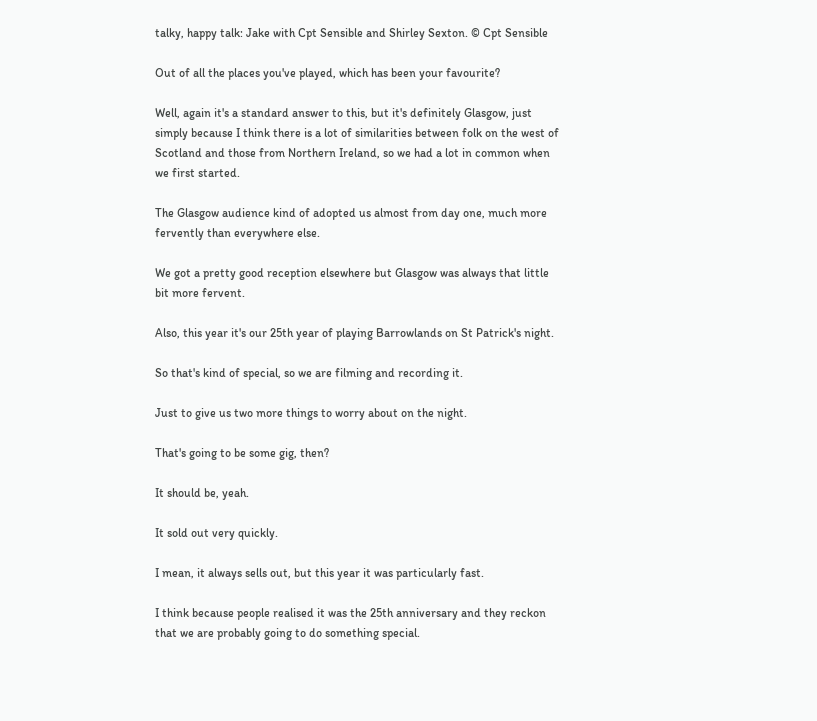talky, happy talk: Jake with Cpt Sensible and Shirley Sexton. © Cpt Sensible

Out of all the places you've played, which has been your favourite?

Well, again it's a standard answer to this, but it's definitely Glasgow, just simply because I think there is a lot of similarities between folk on the west of Scotland and those from Northern Ireland, so we had a lot in common when we first started.

The Glasgow audience kind of adopted us almost from day one, much more fervently than everywhere else.

We got a pretty good reception elsewhere but Glasgow was always that little bit more fervent.

Also, this year it's our 25th year of playing Barrowlands on St Patrick's night.

So that's kind of special, so we are filming and recording it.

Just to give us two more things to worry about on the night.

That's going to be some gig, then?

It should be, yeah.

It sold out very quickly.

I mean, it always sells out, but this year it was particularly fast.

I think because people realised it was the 25th anniversary and they reckon that we are probably going to do something special.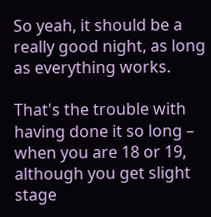So yeah, it should be a really good night, as long as everything works.

That's the trouble with having done it so long – when you are 18 or 19, although you get slight stage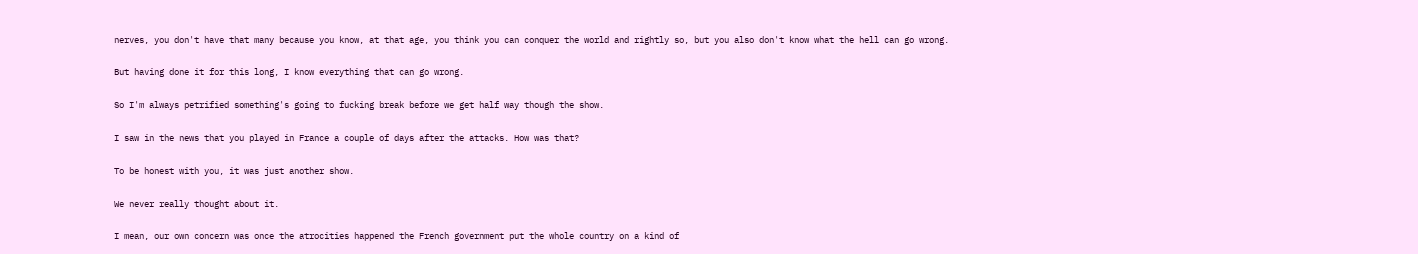nerves, you don't have that many because you know, at that age, you think you can conquer the world and rightly so, but you also don't know what the hell can go wrong.

But having done it for this long, I know everything that can go wrong.

So I'm always petrified something's going to fucking break before we get half way though the show.

I saw in the news that you played in France a couple of days after the attacks. How was that?

To be honest with you, it was just another show.

We never really thought about it.

I mean, our own concern was once the atrocities happened the French government put the whole country on a kind of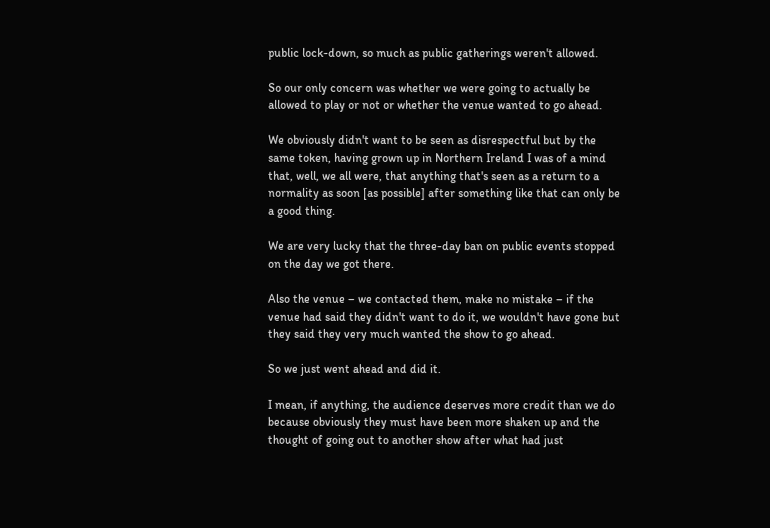public lock-down, so much as public gatherings weren't allowed.

So our only concern was whether we were going to actually be allowed to play or not or whether the venue wanted to go ahead.

We obviously didn't want to be seen as disrespectful but by the same token, having grown up in Northern Ireland I was of a mind that, well, we all were, that anything that's seen as a return to a normality as soon [as possible] after something like that can only be a good thing.

We are very lucky that the three-day ban on public events stopped on the day we got there.

Also the venue – we contacted them, make no mistake – if the venue had said they didn't want to do it, we wouldn't have gone but they said they very much wanted the show to go ahead.

So we just went ahead and did it.

I mean, if anything, the audience deserves more credit than we do because obviously they must have been more shaken up and the thought of going out to another show after what had just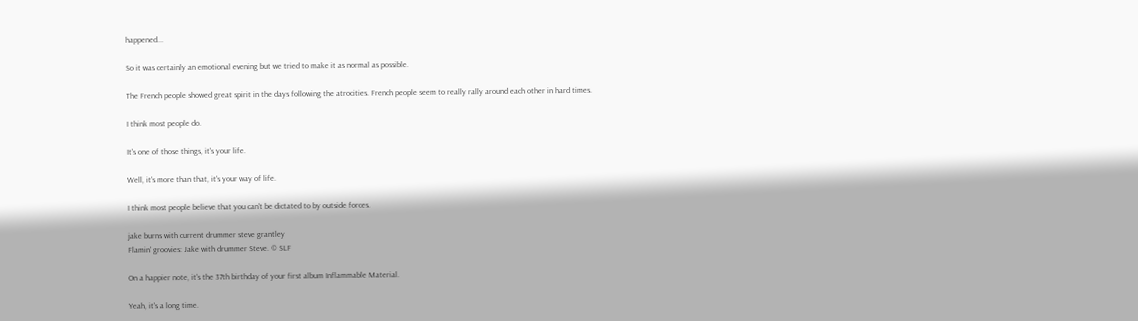happened...

So it was certainly an emotional evening but we tried to make it as normal as possible.

The French people showed great spirit in the days following the atrocities. French people seem to really rally around each other in hard times.

I think most people do.

It's one of those things, it's your life.

Well, it's more than that, it's your way of life.

I think most people believe that you can't be dictated to by outside forces.

jake burns with current drummer steve grantley
Flamin' groovies: Jake with drummer Steve. © SLF

On a happier note, it's the 37th birthday of your first album Inflammable Material.

Yeah, it's a long time.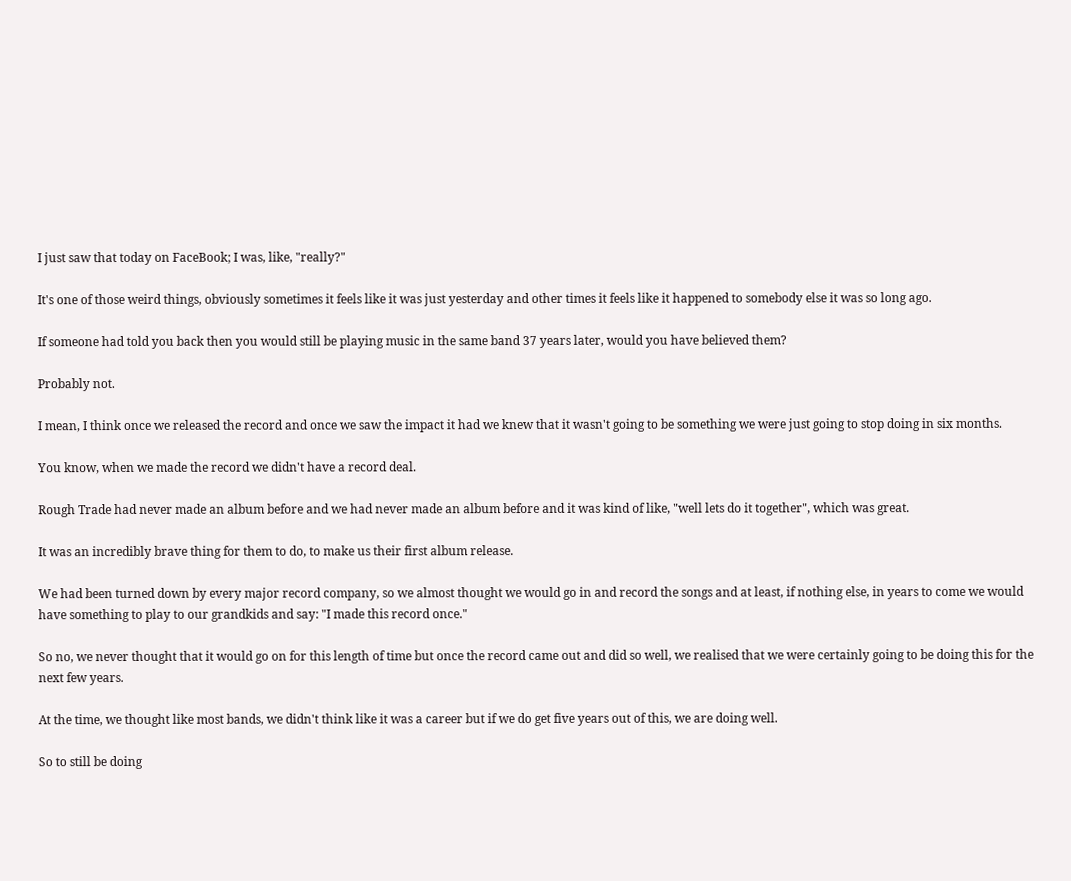I just saw that today on FaceBook; I was, like, "really?"

It's one of those weird things, obviously sometimes it feels like it was just yesterday and other times it feels like it happened to somebody else it was so long ago.

If someone had told you back then you would still be playing music in the same band 37 years later, would you have believed them?

Probably not.

I mean, I think once we released the record and once we saw the impact it had we knew that it wasn't going to be something we were just going to stop doing in six months.

You know, when we made the record we didn't have a record deal.

Rough Trade had never made an album before and we had never made an album before and it was kind of like, "well lets do it together", which was great.

It was an incredibly brave thing for them to do, to make us their first album release.

We had been turned down by every major record company, so we almost thought we would go in and record the songs and at least, if nothing else, in years to come we would have something to play to our grandkids and say: "I made this record once."

So no, we never thought that it would go on for this length of time but once the record came out and did so well, we realised that we were certainly going to be doing this for the next few years.

At the time, we thought like most bands, we didn't think like it was a career but if we do get five years out of this, we are doing well.

So to still be doing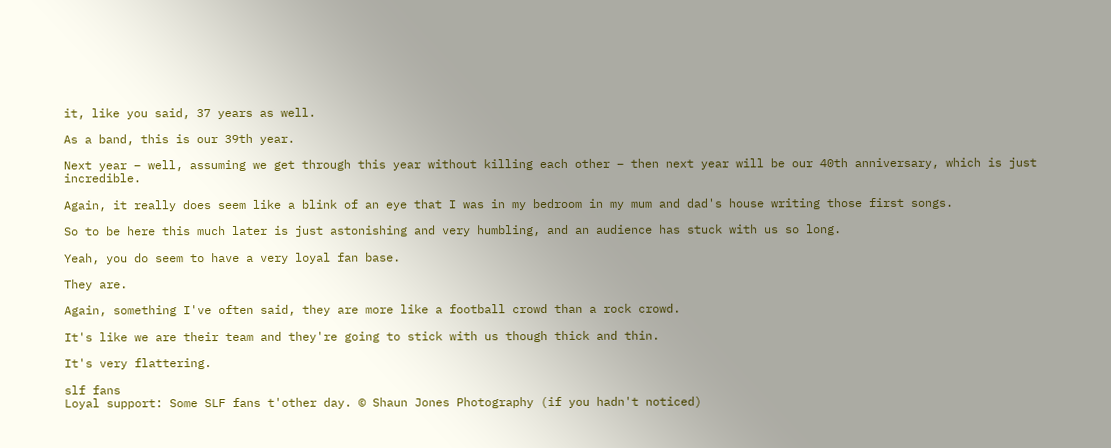it, like you said, 37 years as well.

As a band, this is our 39th year.

Next year – well, assuming we get through this year without killing each other – then next year will be our 40th anniversary, which is just incredible.

Again, it really does seem like a blink of an eye that I was in my bedroom in my mum and dad's house writing those first songs.

So to be here this much later is just astonishing and very humbling, and an audience has stuck with us so long.

Yeah, you do seem to have a very loyal fan base.

They are.

Again, something I've often said, they are more like a football crowd than a rock crowd.

It's like we are their team and they're going to stick with us though thick and thin.

It's very flattering.

slf fans
Loyal support: Some SLF fans t'other day. © Shaun Jones Photography (if you hadn't noticed)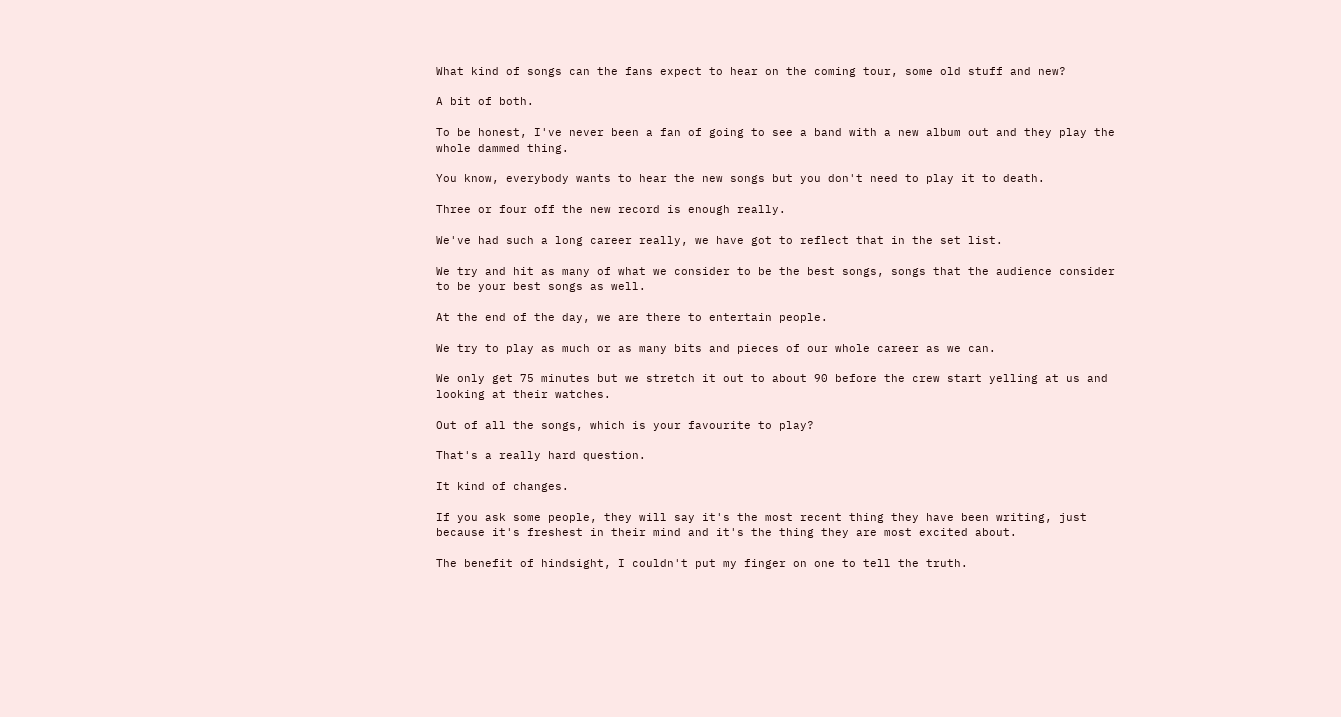What kind of songs can the fans expect to hear on the coming tour, some old stuff and new?

A bit of both.

To be honest, I've never been a fan of going to see a band with a new album out and they play the whole dammed thing.

You know, everybody wants to hear the new songs but you don't need to play it to death.

Three or four off the new record is enough really.

We've had such a long career really, we have got to reflect that in the set list.

We try and hit as many of what we consider to be the best songs, songs that the audience consider to be your best songs as well.

At the end of the day, we are there to entertain people.

We try to play as much or as many bits and pieces of our whole career as we can.

We only get 75 minutes but we stretch it out to about 90 before the crew start yelling at us and looking at their watches.

Out of all the songs, which is your favourite to play?

That's a really hard question.

It kind of changes.

If you ask some people, they will say it's the most recent thing they have been writing, just because it's freshest in their mind and it's the thing they are most excited about.

The benefit of hindsight, I couldn't put my finger on one to tell the truth.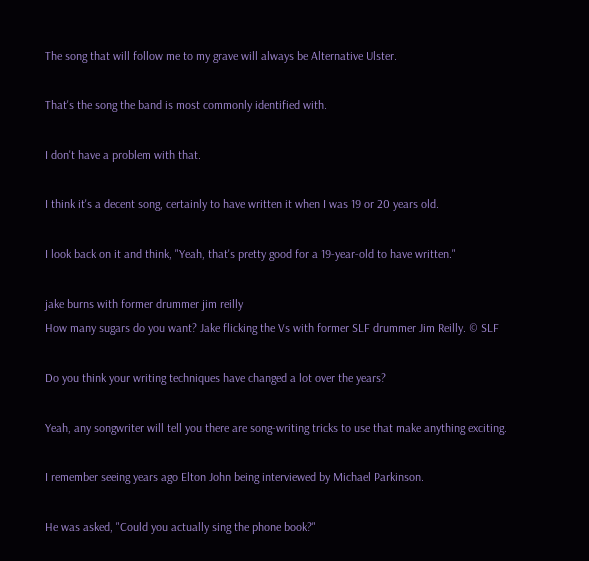The song that will follow me to my grave will always be Alternative Ulster.

That's the song the band is most commonly identified with.

I don't have a problem with that.

I think it's a decent song, certainly to have written it when I was 19 or 20 years old.

I look back on it and think, "Yeah, that's pretty good for a 19-year-old to have written."

jake burns with former drummer jim reilly
How many sugars do you want? Jake flicking the Vs with former SLF drummer Jim Reilly. © SLF

Do you think your writing techniques have changed a lot over the years?

Yeah, any songwriter will tell you there are song-writing tricks to use that make anything exciting.

I remember seeing years ago Elton John being interviewed by Michael Parkinson.

He was asked, "Could you actually sing the phone book?"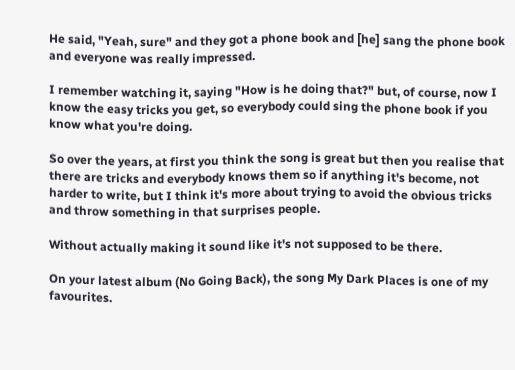He said, "Yeah, sure" and they got a phone book and [he] sang the phone book and everyone was really impressed.

I remember watching it, saying "How is he doing that?" but, of course, now I know the easy tricks you get, so everybody could sing the phone book if you know what you're doing.

So over the years, at first you think the song is great but then you realise that there are tricks and everybody knows them so if anything it's become, not harder to write, but I think it's more about trying to avoid the obvious tricks and throw something in that surprises people.

Without actually making it sound like it's not supposed to be there.

On your latest album (No Going Back), the song My Dark Places is one of my favourites.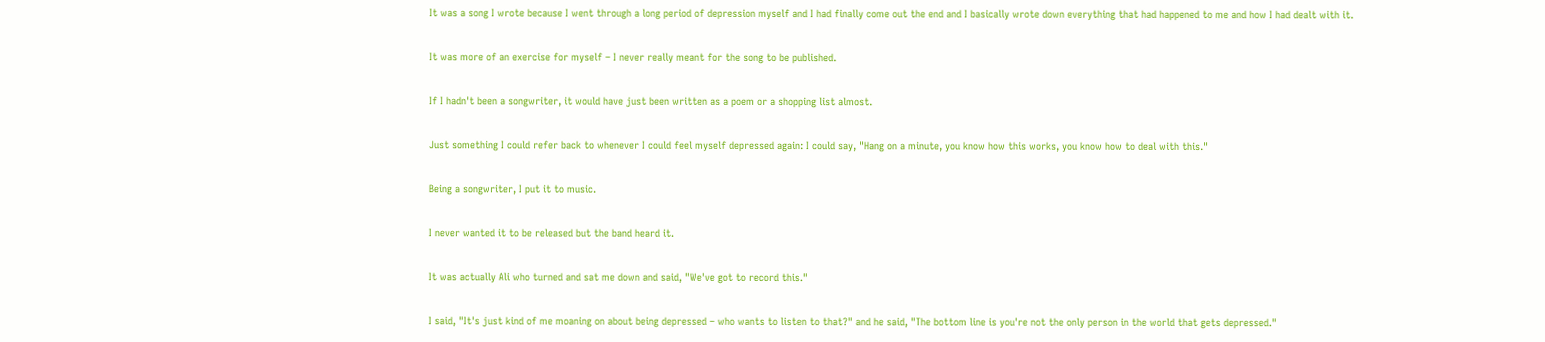It was a song I wrote because I went through a long period of depression myself and I had finally come out the end and I basically wrote down everything that had happened to me and how I had dealt with it.

It was more of an exercise for myself – I never really meant for the song to be published.

If I hadn't been a songwriter, it would have just been written as a poem or a shopping list almost.

Just something I could refer back to whenever I could feel myself depressed again: I could say, "Hang on a minute, you know how this works, you know how to deal with this."

Being a songwriter, I put it to music.

I never wanted it to be released but the band heard it.

It was actually Ali who turned and sat me down and said, "We've got to record this."

I said, "It's just kind of me moaning on about being depressed – who wants to listen to that?" and he said, "The bottom line is you're not the only person in the world that gets depressed."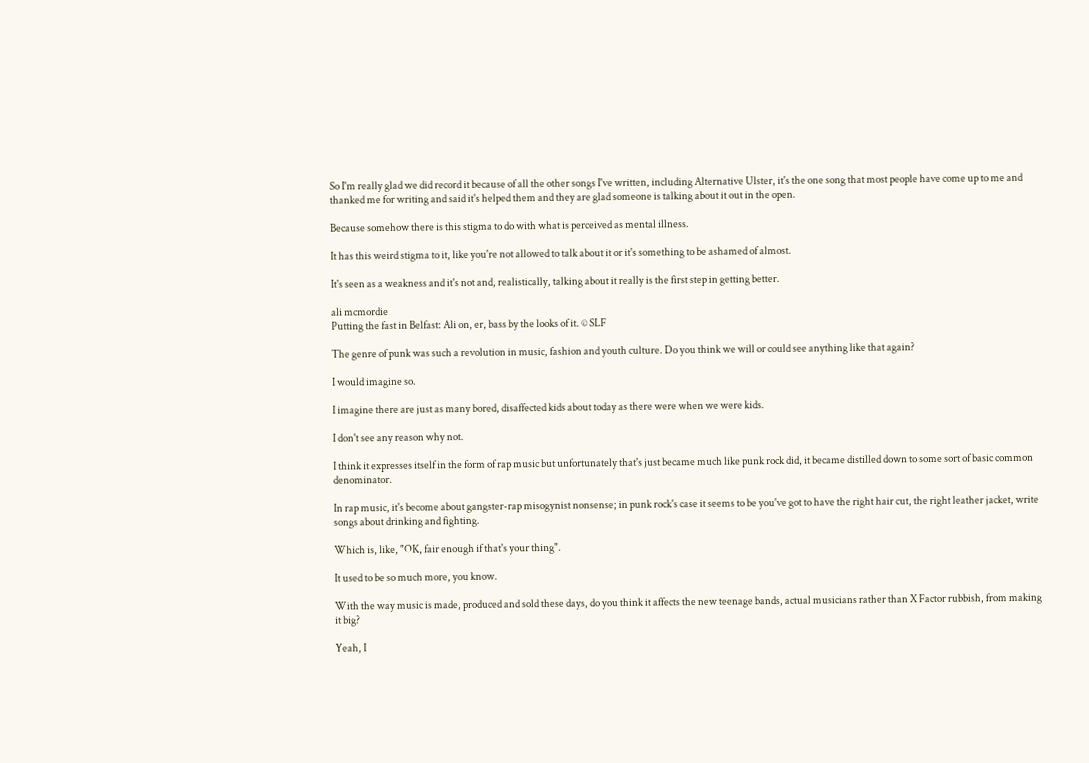So I'm really glad we did record it because of all the other songs I've written, including Alternative Ulster, it's the one song that most people have come up to me and thanked me for writing and said it's helped them and they are glad someone is talking about it out in the open.

Because somehow there is this stigma to do with what is perceived as mental illness.

It has this weird stigma to it, like you're not allowed to talk about it or it's something to be ashamed of almost.

It's seen as a weakness and it's not and, realistically, talking about it really is the first step in getting better.

ali mcmordie
Putting the fast in Belfast: Ali on, er, bass by the looks of it. © SLF

The genre of punk was such a revolution in music, fashion and youth culture. Do you think we will or could see anything like that again?

I would imagine so.

I imagine there are just as many bored, disaffected kids about today as there were when we were kids.

I don't see any reason why not.

I think it expresses itself in the form of rap music but unfortunately that's just became much like punk rock did, it became distilled down to some sort of basic common denominator.

In rap music, it's become about gangster-rap misogynist nonsense; in punk rock's case it seems to be you've got to have the right hair cut, the right leather jacket, write songs about drinking and fighting.

Which is, like, "OK, fair enough if that's your thing".

It used to be so much more, you know.

With the way music is made, produced and sold these days, do you think it affects the new teenage bands, actual musicians rather than X Factor rubbish, from making it big?

Yeah, I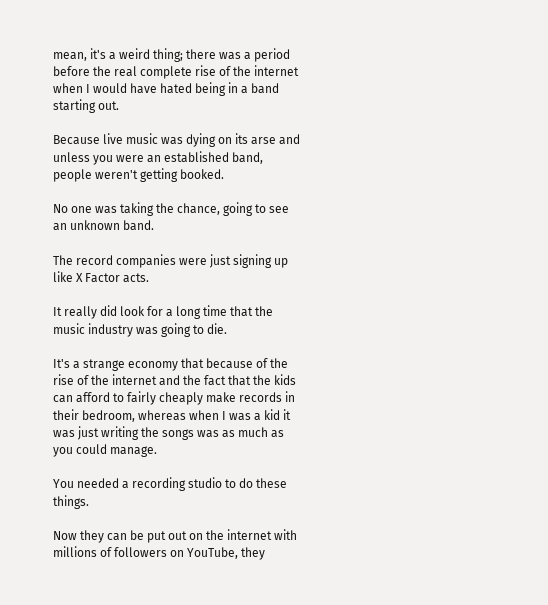mean, it's a weird thing; there was a period before the real complete rise of the internet when I would have hated being in a band starting out.

Because live music was dying on its arse and unless you were an established band, people weren't getting booked.

No one was taking the chance, going to see an unknown band.

The record companies were just signing up like X Factor acts.

It really did look for a long time that the music industry was going to die.

It's a strange economy that because of the rise of the internet and the fact that the kids can afford to fairly cheaply make records in their bedroom, whereas when I was a kid it was just writing the songs was as much as you could manage.

You needed a recording studio to do these things.

Now they can be put out on the internet with millions of followers on YouTube, they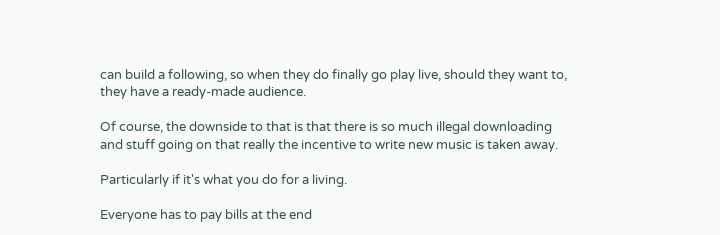can build a following, so when they do finally go play live, should they want to, they have a ready-made audience.

Of course, the downside to that is that there is so much illegal downloading and stuff going on that really the incentive to write new music is taken away.

Particularly if it's what you do for a living.

Everyone has to pay bills at the end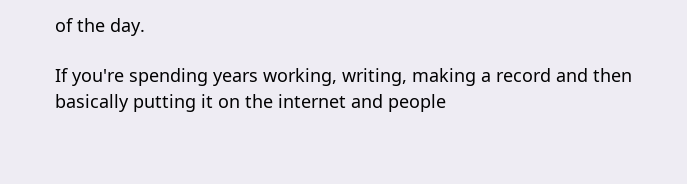of the day.

If you're spending years working, writing, making a record and then basically putting it on the internet and people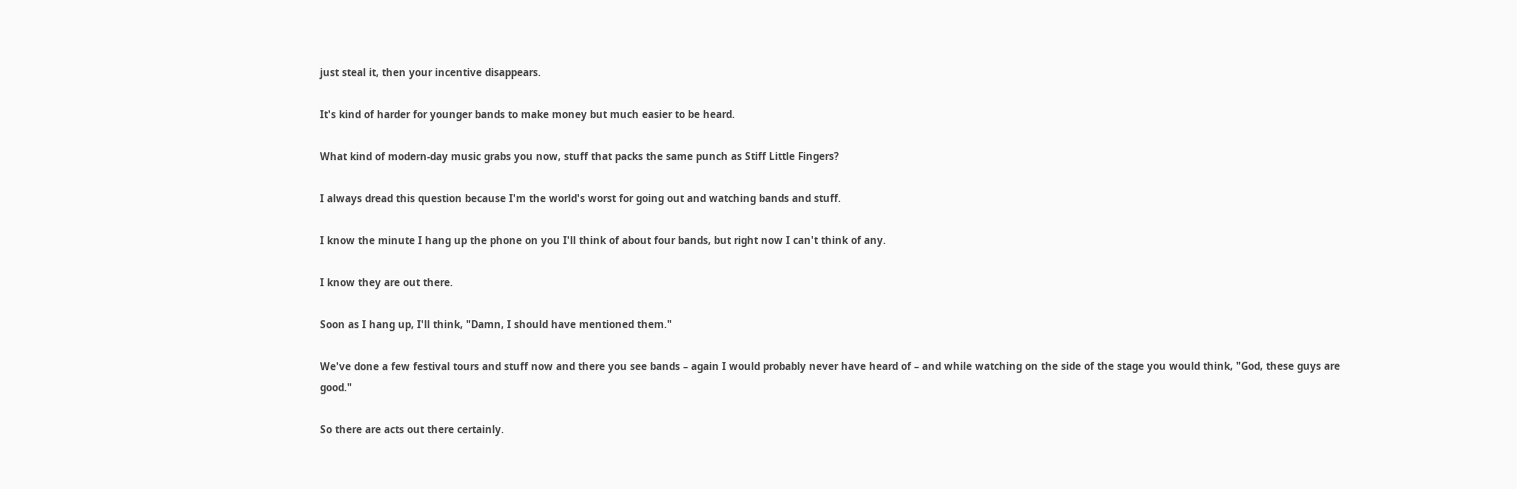just steal it, then your incentive disappears.

It's kind of harder for younger bands to make money but much easier to be heard.

What kind of modern-day music grabs you now, stuff that packs the same punch as Stiff Little Fingers?

I always dread this question because I'm the world's worst for going out and watching bands and stuff.

I know the minute I hang up the phone on you I'll think of about four bands, but right now I can't think of any.

I know they are out there.

Soon as I hang up, I'll think, "Damn, I should have mentioned them."

We've done a few festival tours and stuff now and there you see bands – again I would probably never have heard of – and while watching on the side of the stage you would think, "God, these guys are good."

So there are acts out there certainly.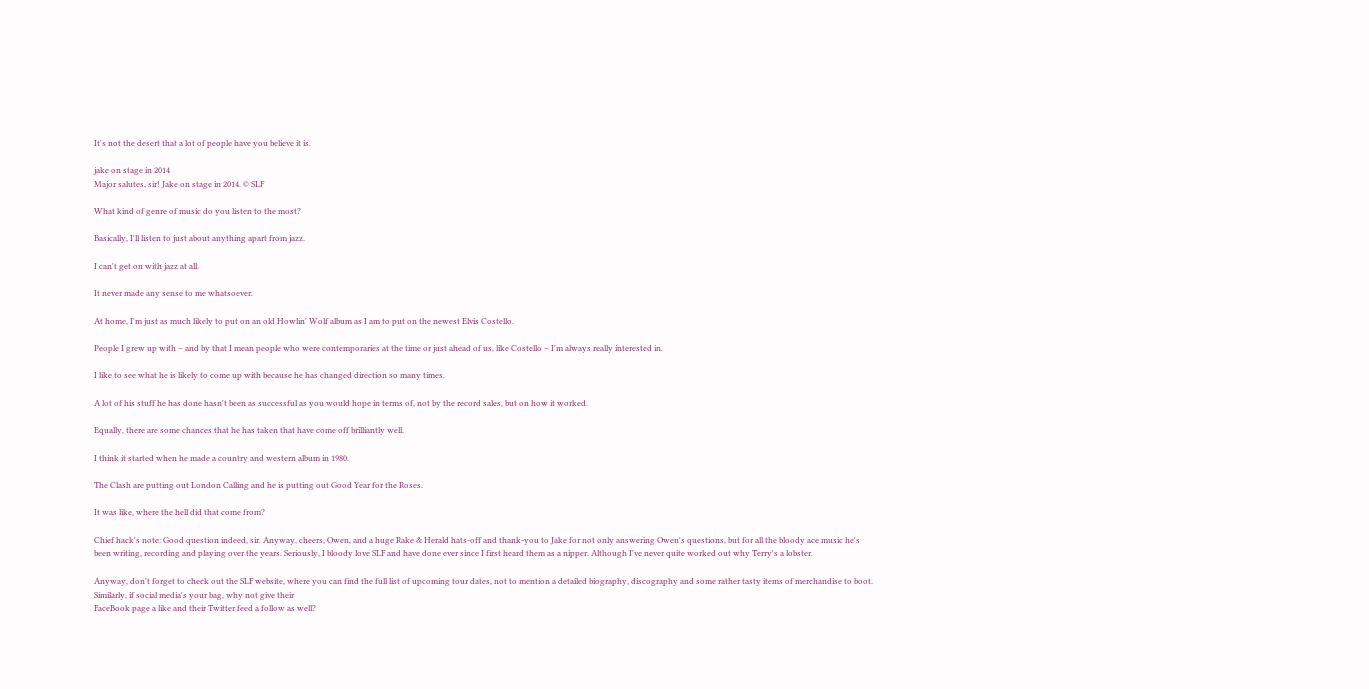It's not the desert that a lot of people have you believe it is.

jake on stage in 2014
Major salutes, sir! Jake on stage in 2014. © SLF

What kind of genre of music do you listen to the most?

Basically, I'll listen to just about anything apart from jazz.

I can't get on with jazz at all.

It never made any sense to me whatsoever.

At home, I'm just as much likely to put on an old Howlin' Wolf album as I am to put on the newest Elvis Costello.

People I grew up with – and by that I mean people who were contemporaries at the time or just ahead of us, like Costello – I'm always really interested in.

I like to see what he is likely to come up with because he has changed direction so many times.

A lot of his stuff he has done hasn't been as successful as you would hope in terms of, not by the record sales, but on how it worked.

Equally, there are some chances that he has taken that have come off brilliantly well.

I think it started when he made a country and western album in 1980.

The Clash are putting out London Calling and he is putting out Good Year for the Roses.

It was like, where the hell did that come from?

Chief hack's note: Good question indeed, sir. Anyway, cheers, Owen, and a huge Rake & Herald hats-off and thank-you to Jake for not only answering Owen's questions, but for all the bloody ace music he's been writing, recording and playing over the years. Seriously, I bloody love SLF and have done ever since I first heard them as a nipper. Although I've never quite worked out why Terry's a lobster.

Anyway, don't forget to check out the SLF website, where you can find the full list of upcoming tour dates, not to mention a detailed biography, discography and some rather tasty items of merchandise to boot. Similarly, if social media's your bag, why not give their
FaceBook page a like and their Twitter feed a follow as well?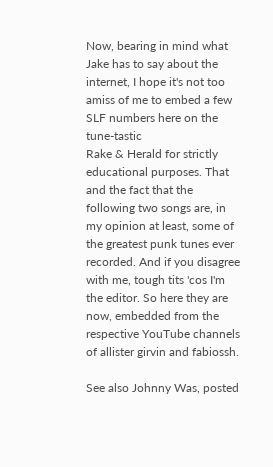Now, bearing in mind what Jake has to say about the internet, I hope it's not too amiss of me to embed a few SLF numbers here on the tune-tastic
Rake & Herald for strictly educational purposes. That and the fact that the following two songs are, in my opinion at least, some of the greatest punk tunes ever recorded. And if you disagree with me, tough tits 'cos I'm the editor. So here they are now, embedded from the respective YouTube channels of allister girvin and fabiossh.

See also Johnny Was, posted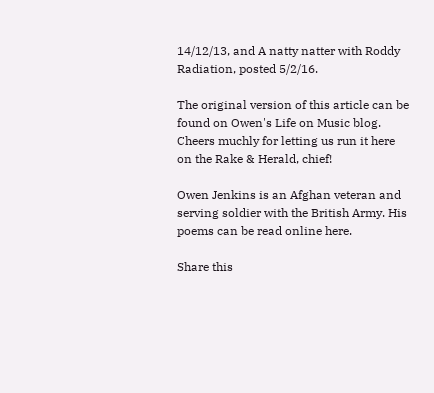14/12/13, and A natty natter with Roddy Radiation, posted 5/2/16.

The original version of this article can be found on Owen's Life on Music blog. Cheers muchly for letting us run it here on the Rake & Herald, chief!

Owen Jenkins is an Afghan veteran and serving soldier with the British Army. His poems can be read online here.

Share this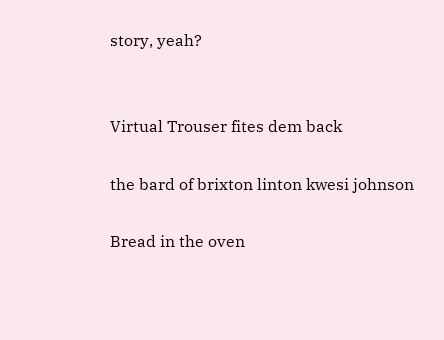story, yeah?


Virtual Trouser fites dem back

the bard of brixton linton kwesi johnson

Bread in the oven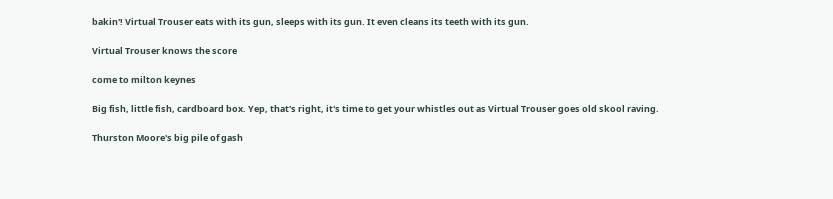bakin'! Virtual Trouser eats with its gun, sleeps with its gun. It even cleans its teeth with its gun.

Virtual Trouser knows the score

come to milton keynes

Big fish, little fish, cardboard box. Yep, that's right, it's time to get your whistles out as Virtual Trouser goes old skool raving.

Thurston Moore's big pile of gash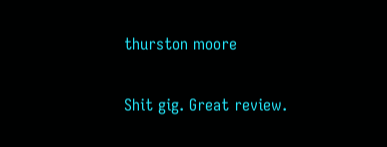thurston moore

Shit gig. Great review.